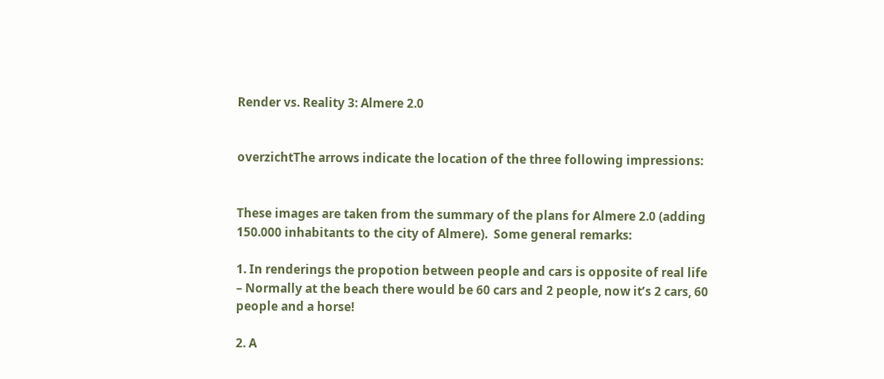Render vs. Reality 3: Almere 2.0


overzichtThe arrows indicate the location of the three following impressions:


These images are taken from the summary of the plans for Almere 2.0 (adding 150.000 inhabitants to the city of Almere).  Some general remarks:

1. In renderings the propotion between people and cars is opposite of real life – Normally at the beach there would be 60 cars and 2 people, now it’s 2 cars, 60 people and a horse!

2. A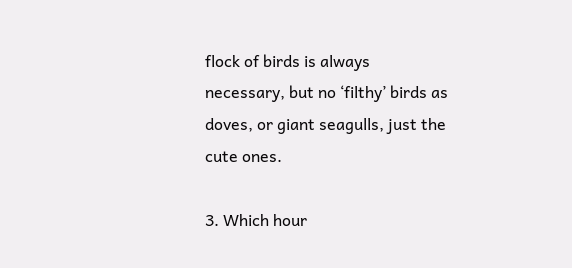flock of birds is always necessary, but no ‘filthy’ birds as doves, or giant seagulls, just the cute ones.

3. Which hour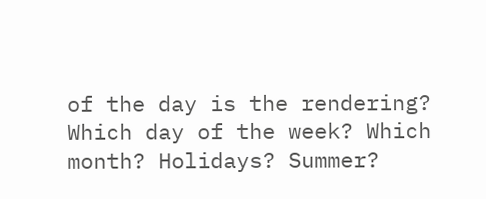of the day is the rendering? Which day of the week? Which month? Holidays? Summer?